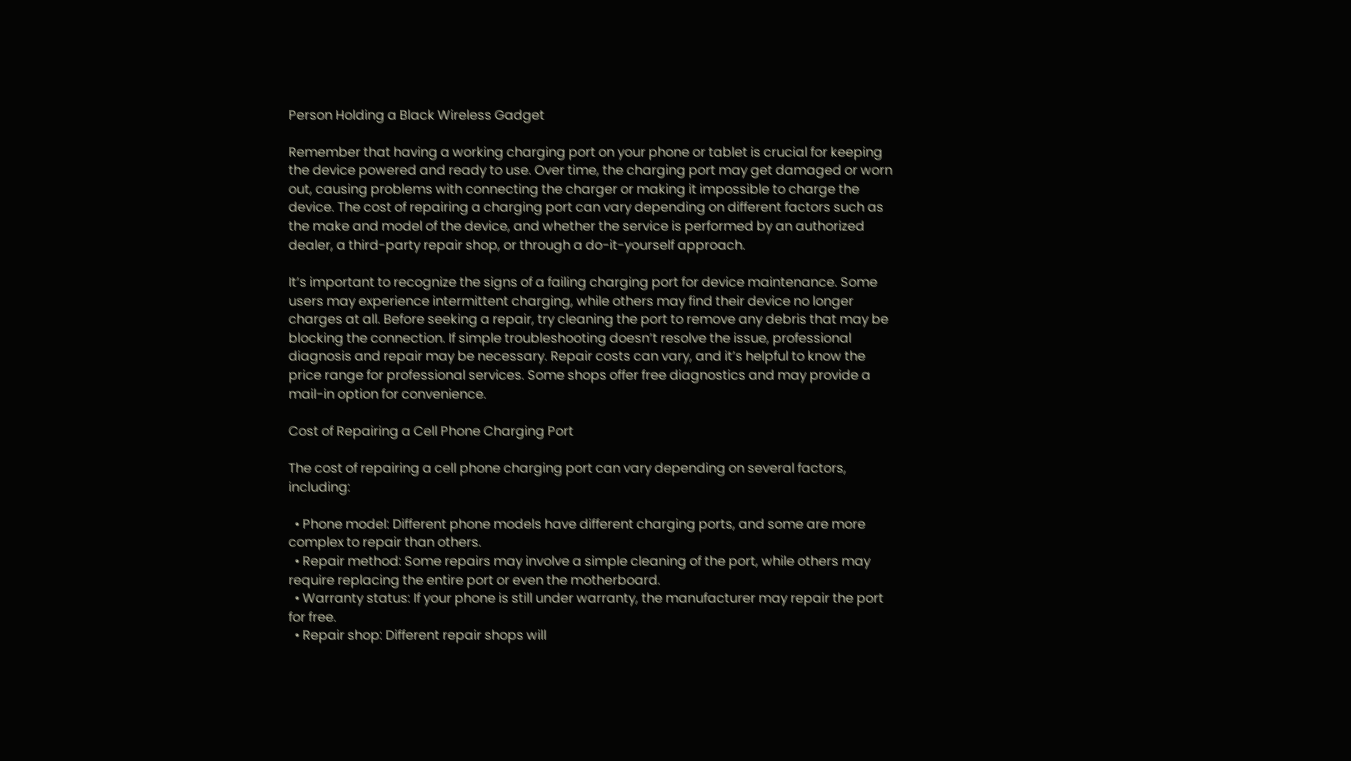Person Holding a Black Wireless Gadget

Remember that having a working charging port on your phone or tablet is crucial for keeping the device powered and ready to use. Over time, the charging port may get damaged or worn out, causing problems with connecting the charger or making it impossible to charge the device. The cost of repairing a charging port can vary depending on different factors such as the make and model of the device, and whether the service is performed by an authorized dealer, a third-party repair shop, or through a do-it-yourself approach.

It’s important to recognize the signs of a failing charging port for device maintenance. Some users may experience intermittent charging, while others may find their device no longer charges at all. Before seeking a repair, try cleaning the port to remove any debris that may be blocking the connection. If simple troubleshooting doesn’t resolve the issue, professional diagnosis and repair may be necessary. Repair costs can vary, and it’s helpful to know the price range for professional services. Some shops offer free diagnostics and may provide a mail-in option for convenience.

Cost of Repairing a Cell Phone Charging Port

The cost of repairing a cell phone charging port can vary depending on several factors, including:

  • Phone model: Different phone models have different charging ports, and some are more complex to repair than others.
  • Repair method: Some repairs may involve a simple cleaning of the port, while others may require replacing the entire port or even the motherboard.
  • Warranty status: If your phone is still under warranty, the manufacturer may repair the port for free.
  • Repair shop: Different repair shops will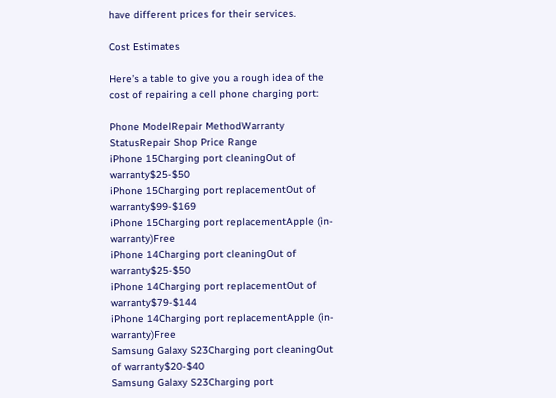have different prices for their services.

Cost Estimates

Here’s a table to give you a rough idea of the cost of repairing a cell phone charging port:

Phone ModelRepair MethodWarranty StatusRepair Shop Price Range
iPhone 15Charging port cleaningOut of warranty$25-$50
iPhone 15Charging port replacementOut of warranty$99-$169
iPhone 15Charging port replacementApple (in-warranty)Free
iPhone 14Charging port cleaningOut of warranty$25-$50
iPhone 14Charging port replacementOut of warranty$79-$144
iPhone 14Charging port replacementApple (in-warranty)Free
Samsung Galaxy S23Charging port cleaningOut of warranty$20-$40
Samsung Galaxy S23Charging port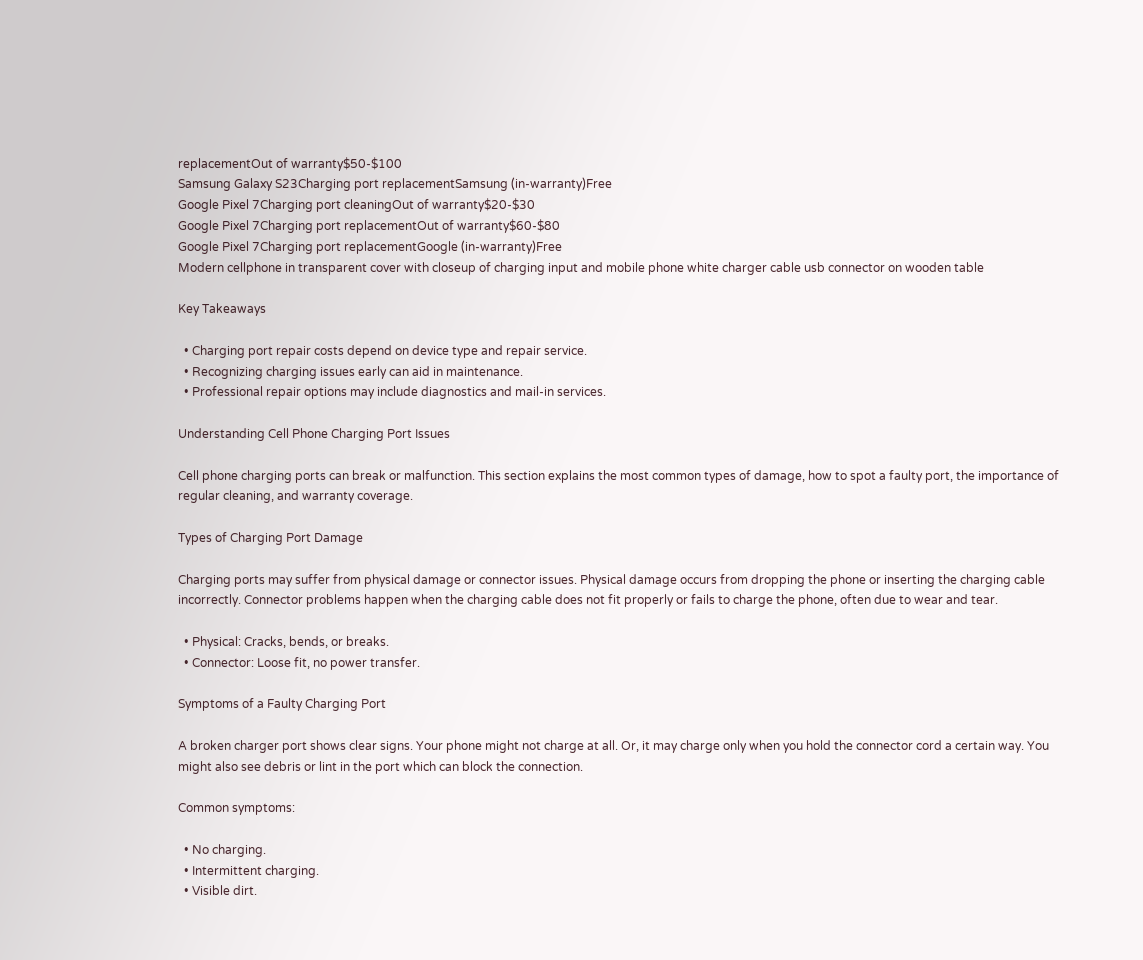replacementOut of warranty$50-$100
Samsung Galaxy S23Charging port replacementSamsung (in-warranty)Free
Google Pixel 7Charging port cleaningOut of warranty$20-$30
Google Pixel 7Charging port replacementOut of warranty$60-$80
Google Pixel 7Charging port replacementGoogle (in-warranty)Free
Modern cellphone in transparent cover with closeup of charging input and mobile phone white charger cable usb connector on wooden table

Key Takeaways

  • Charging port repair costs depend on device type and repair service.
  • Recognizing charging issues early can aid in maintenance.
  • Professional repair options may include diagnostics and mail-in services.

Understanding Cell Phone Charging Port Issues

Cell phone charging ports can break or malfunction. This section explains the most common types of damage, how to spot a faulty port, the importance of regular cleaning, and warranty coverage.

Types of Charging Port Damage

Charging ports may suffer from physical damage or connector issues. Physical damage occurs from dropping the phone or inserting the charging cable incorrectly. Connector problems happen when the charging cable does not fit properly or fails to charge the phone, often due to wear and tear.

  • Physical: Cracks, bends, or breaks.
  • Connector: Loose fit, no power transfer.

Symptoms of a Faulty Charging Port

A broken charger port shows clear signs. Your phone might not charge at all. Or, it may charge only when you hold the connector cord a certain way. You might also see debris or lint in the port which can block the connection.

Common symptoms:

  • No charging.
  • Intermittent charging.
  • Visible dirt.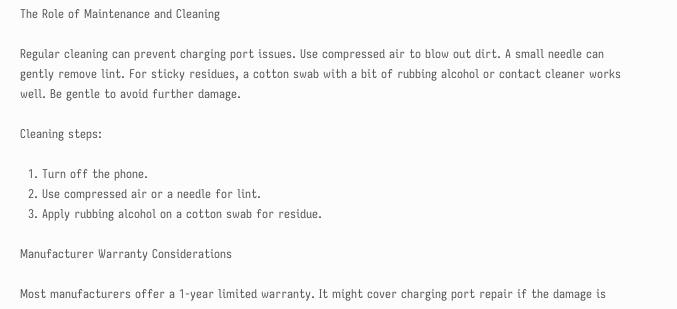The Role of Maintenance and Cleaning

Regular cleaning can prevent charging port issues. Use compressed air to blow out dirt. A small needle can gently remove lint. For sticky residues, a cotton swab with a bit of rubbing alcohol or contact cleaner works well. Be gentle to avoid further damage.

Cleaning steps:

  1. Turn off the phone.
  2. Use compressed air or a needle for lint.
  3. Apply rubbing alcohol on a cotton swab for residue.

Manufacturer Warranty Considerations

Most manufacturers offer a 1-year limited warranty. It might cover charging port repair if the damage is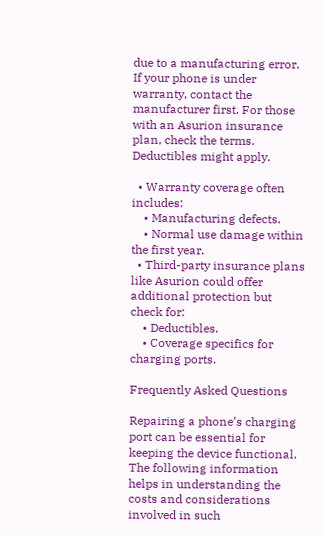due to a manufacturing error. If your phone is under warranty, contact the manufacturer first. For those with an Asurion insurance plan, check the terms. Deductibles might apply.

  • Warranty coverage often includes:
    • Manufacturing defects.
    • Normal use damage within the first year.
  • Third-party insurance plans like Asurion could offer additional protection but check for:
    • Deductibles.
    • Coverage specifics for charging ports.

Frequently Asked Questions

Repairing a phone’s charging port can be essential for keeping the device functional. The following information helps in understanding the costs and considerations involved in such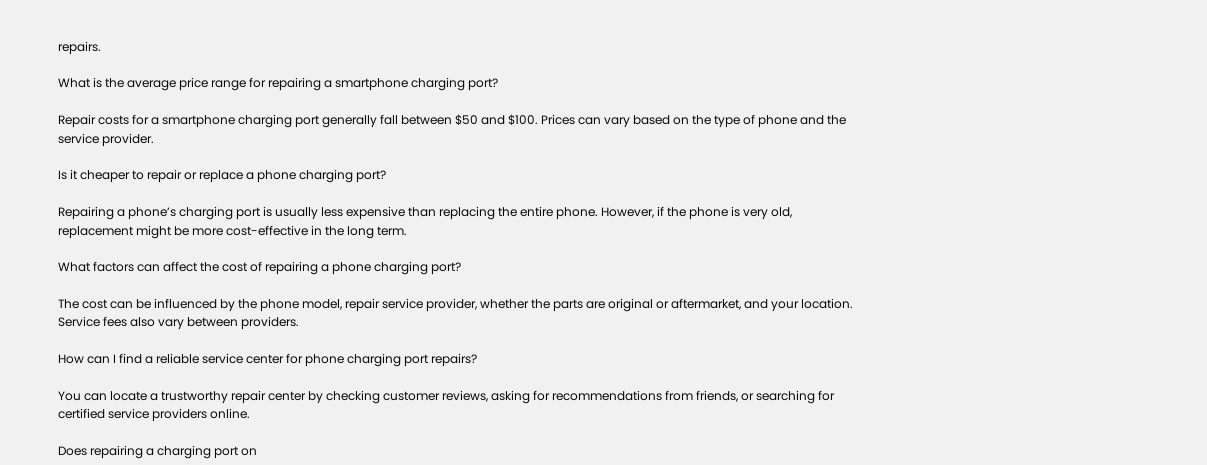repairs.

What is the average price range for repairing a smartphone charging port?

Repair costs for a smartphone charging port generally fall between $50 and $100. Prices can vary based on the type of phone and the service provider.

Is it cheaper to repair or replace a phone charging port?

Repairing a phone’s charging port is usually less expensive than replacing the entire phone. However, if the phone is very old, replacement might be more cost-effective in the long term.

What factors can affect the cost of repairing a phone charging port?

The cost can be influenced by the phone model, repair service provider, whether the parts are original or aftermarket, and your location. Service fees also vary between providers.

How can I find a reliable service center for phone charging port repairs?

You can locate a trustworthy repair center by checking customer reviews, asking for recommendations from friends, or searching for certified service providers online.

Does repairing a charging port on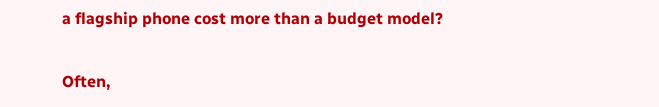a flagship phone cost more than a budget model?

Often,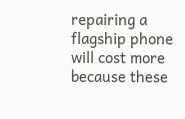repairing a flagship phone will cost more because these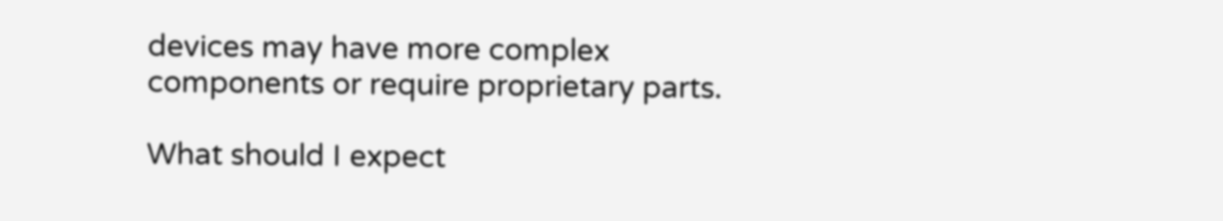devices may have more complex components or require proprietary parts.

What should I expect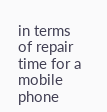in terms of repair time for a mobile phone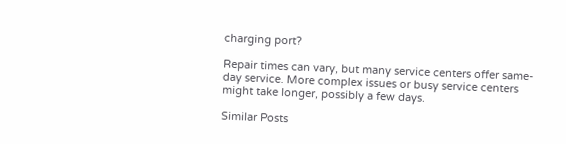charging port?

Repair times can vary, but many service centers offer same-day service. More complex issues or busy service centers might take longer, possibly a few days.

Similar Posts